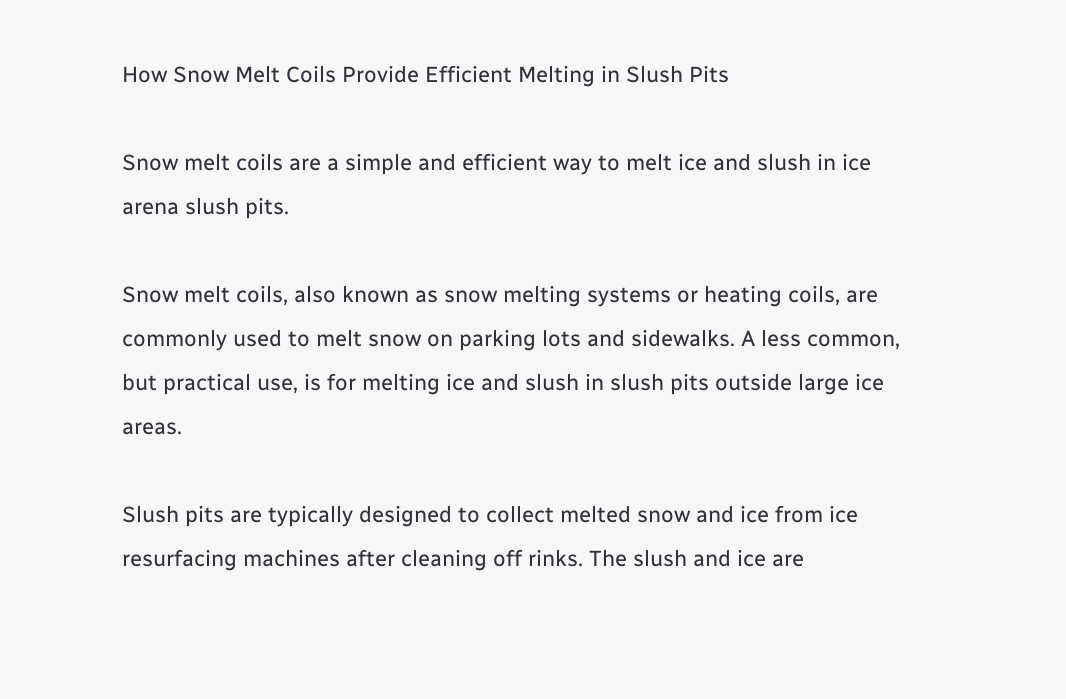How Snow Melt Coils Provide Efficient Melting in Slush Pits

Snow melt coils are a simple and efficient way to melt ice and slush in ice arena slush pits.

Snow melt coils, also known as snow melting systems or heating coils, are commonly used to melt snow on parking lots and sidewalks. A less common, but practical use, is for melting ice and slush in slush pits outside large ice areas.

Slush pits are typically designed to collect melted snow and ice from ice resurfacing machines after cleaning off rinks. The slush and ice are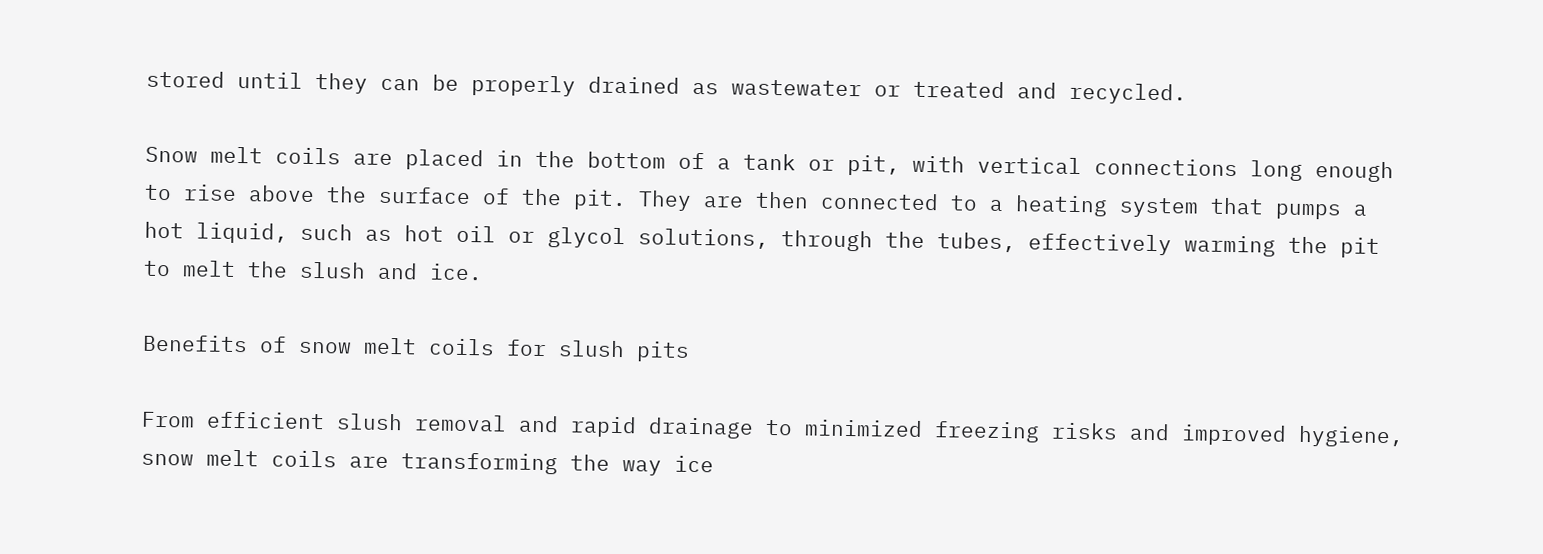stored until they can be properly drained as wastewater or treated and recycled.

Snow melt coils are placed in the bottom of a tank or pit, with vertical connections long enough to rise above the surface of the pit. They are then connected to a heating system that pumps a hot liquid, such as hot oil or glycol solutions, through the tubes, effectively warming the pit to melt the slush and ice.

Benefits of snow melt coils for slush pits

From efficient slush removal and rapid drainage to minimized freezing risks and improved hygiene, snow melt coils are transforming the way ice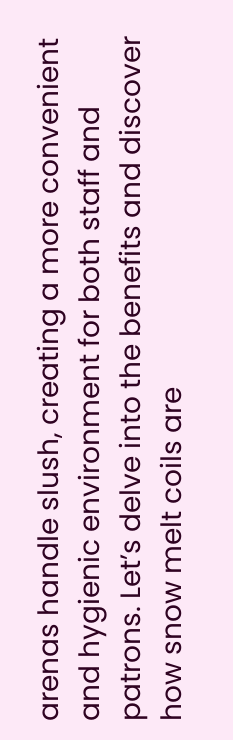arenas handle slush, creating a more convenient and hygienic environment for both staff and patrons. Let’s delve into the benefits and discover how snow melt coils are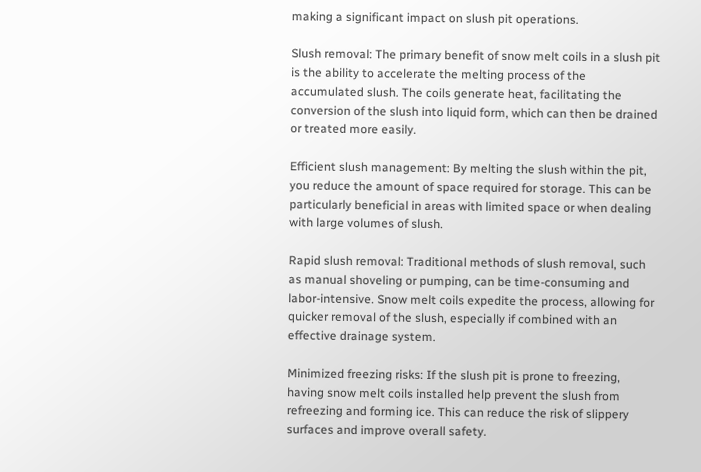making a significant impact on slush pit operations.

Slush removal: The primary benefit of snow melt coils in a slush pit is the ability to accelerate the melting process of the accumulated slush. The coils generate heat, facilitating the conversion of the slush into liquid form, which can then be drained or treated more easily.

Efficient slush management: By melting the slush within the pit, you reduce the amount of space required for storage. This can be particularly beneficial in areas with limited space or when dealing with large volumes of slush.

Rapid slush removal: Traditional methods of slush removal, such as manual shoveling or pumping, can be time-consuming and labor-intensive. Snow melt coils expedite the process, allowing for quicker removal of the slush, especially if combined with an effective drainage system.

Minimized freezing risks: If the slush pit is prone to freezing, having snow melt coils installed help prevent the slush from refreezing and forming ice. This can reduce the risk of slippery surfaces and improve overall safety.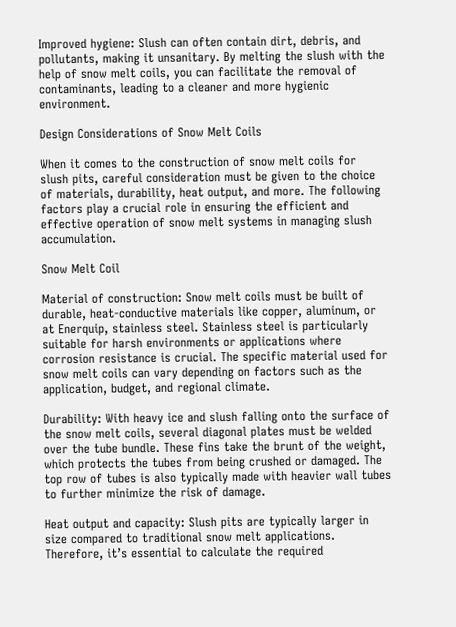Improved hygiene: Slush can often contain dirt, debris, and pollutants, making it unsanitary. By melting the slush with the help of snow melt coils, you can facilitate the removal of contaminants, leading to a cleaner and more hygienic environment.

Design Considerations of Snow Melt Coils

When it comes to the construction of snow melt coils for slush pits, careful consideration must be given to the choice of materials, durability, heat output, and more. The following factors play a crucial role in ensuring the efficient and effective operation of snow melt systems in managing slush accumulation.

Snow Melt Coil

Material of construction: Snow melt coils must be built of durable, heat-conductive materials like copper, aluminum, or at Enerquip, stainless steel. Stainless steel is particularly suitable for harsh environments or applications where corrosion resistance is crucial. The specific material used for snow melt coils can vary depending on factors such as the application, budget, and regional climate.

Durability: With heavy ice and slush falling onto the surface of the snow melt coils, several diagonal plates must be welded over the tube bundle. These fins take the brunt of the weight, which protects the tubes from being crushed or damaged. The top row of tubes is also typically made with heavier wall tubes to further minimize the risk of damage.

Heat output and capacity: Slush pits are typically larger in size compared to traditional snow melt applications. Therefore, it’s essential to calculate the required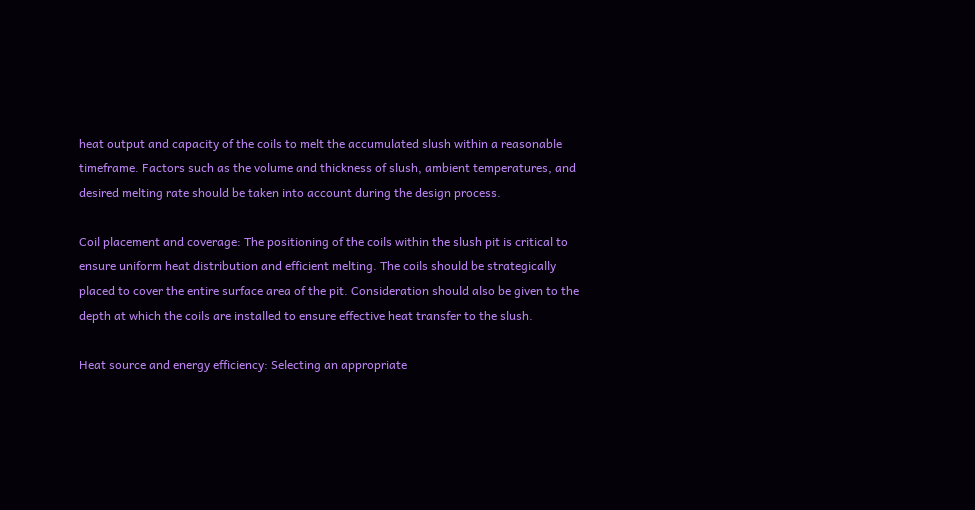heat output and capacity of the coils to melt the accumulated slush within a reasonable timeframe. Factors such as the volume and thickness of slush, ambient temperatures, and desired melting rate should be taken into account during the design process.

Coil placement and coverage: The positioning of the coils within the slush pit is critical to ensure uniform heat distribution and efficient melting. The coils should be strategically placed to cover the entire surface area of the pit. Consideration should also be given to the depth at which the coils are installed to ensure effective heat transfer to the slush.

Heat source and energy efficiency: Selecting an appropriate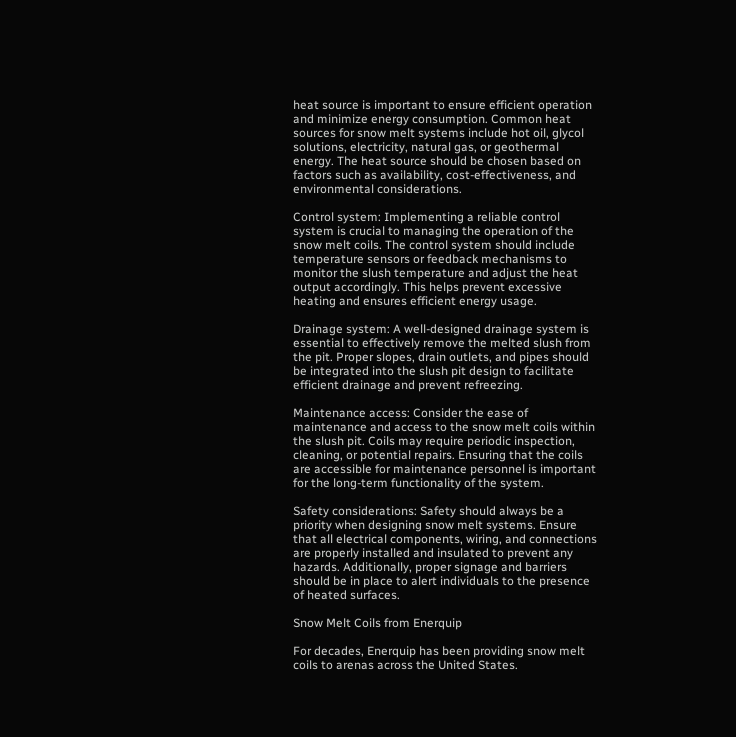heat source is important to ensure efficient operation and minimize energy consumption. Common heat sources for snow melt systems include hot oil, glycol solutions, electricity, natural gas, or geothermal energy. The heat source should be chosen based on factors such as availability, cost-effectiveness, and environmental considerations.

Control system: Implementing a reliable control system is crucial to managing the operation of the snow melt coils. The control system should include temperature sensors or feedback mechanisms to monitor the slush temperature and adjust the heat output accordingly. This helps prevent excessive heating and ensures efficient energy usage.

Drainage system: A well-designed drainage system is essential to effectively remove the melted slush from the pit. Proper slopes, drain outlets, and pipes should be integrated into the slush pit design to facilitate efficient drainage and prevent refreezing.

Maintenance access: Consider the ease of maintenance and access to the snow melt coils within the slush pit. Coils may require periodic inspection, cleaning, or potential repairs. Ensuring that the coils are accessible for maintenance personnel is important for the long-term functionality of the system.

Safety considerations: Safety should always be a priority when designing snow melt systems. Ensure that all electrical components, wiring, and connections are properly installed and insulated to prevent any hazards. Additionally, proper signage and barriers should be in place to alert individuals to the presence of heated surfaces.

Snow Melt Coils from Enerquip

For decades, Enerquip has been providing snow melt coils to arenas across the United States.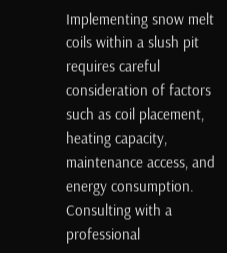Implementing snow melt coils within a slush pit requires careful consideration of factors such as coil placement, heating capacity, maintenance access, and energy consumption. Consulting with a professional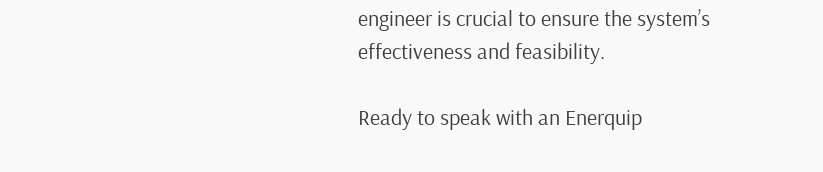engineer is crucial to ensure the system’s effectiveness and feasibility.

Ready to speak with an Enerquip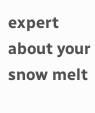expert about your snow melt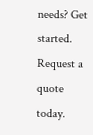needs? Get started. Request a quote today.